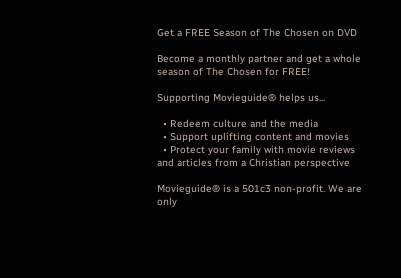Get a FREE Season of The Chosen on DVD

Become a monthly partner and get a whole season of The Chosen for FREE!

Supporting Movieguide® helps us...

  • Redeem culture and the media
  • Support uplifting content and movies
  • Protect your family with movie reviews and articles from a Christian perspective

Movieguide® is a 501c3 non-profit. We are only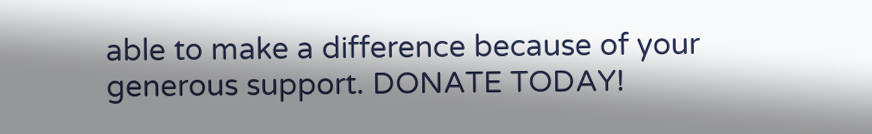able to make a difference because of your generous support. DONATE TODAY!